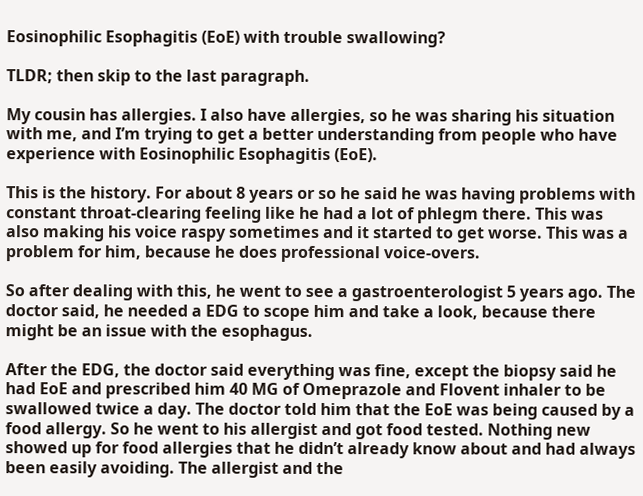Eosinophilic Esophagitis (EoE) with trouble swallowing?

TLDR; then skip to the last paragraph.

My cousin has allergies. I also have allergies, so he was sharing his situation with me, and I’m trying to get a better understanding from people who have experience with Eosinophilic Esophagitis (EoE).

This is the history. For about 8 years or so he said he was having problems with constant throat-clearing feeling like he had a lot of phlegm there. This was also making his voice raspy sometimes and it started to get worse. This was a problem for him, because he does professional voice-overs.

So after dealing with this, he went to see a gastroenterologist 5 years ago. The doctor said, he needed a EDG to scope him and take a look, because there might be an issue with the esophagus.

After the EDG, the doctor said everything was fine, except the biopsy said he had EoE and prescribed him 40 MG of Omeprazole and Flovent inhaler to be swallowed twice a day. The doctor told him that the EoE was being caused by a food allergy. So he went to his allergist and got food tested. Nothing new showed up for food allergies that he didn’t already know about and had always been easily avoiding. The allergist and the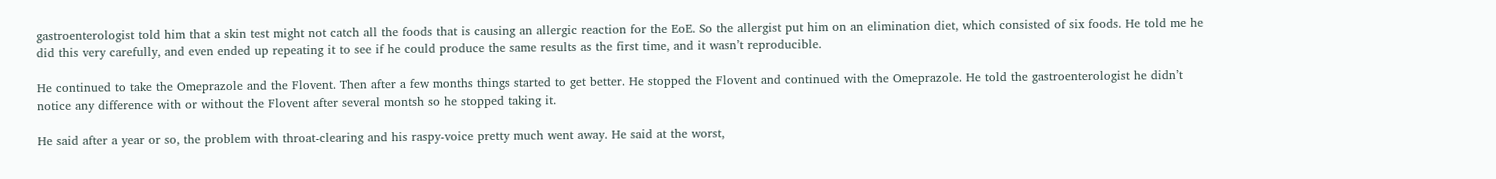gastroenterologist told him that a skin test might not catch all the foods that is causing an allergic reaction for the EoE. So the allergist put him on an elimination diet, which consisted of six foods. He told me he did this very carefully, and even ended up repeating it to see if he could produce the same results as the first time, and it wasn’t reproducible.

He continued to take the Omeprazole and the Flovent. Then after a few months things started to get better. He stopped the Flovent and continued with the Omeprazole. He told the gastroenterologist he didn’t notice any difference with or without the Flovent after several montsh so he stopped taking it.

He said after a year or so, the problem with throat-clearing and his raspy-voice pretty much went away. He said at the worst,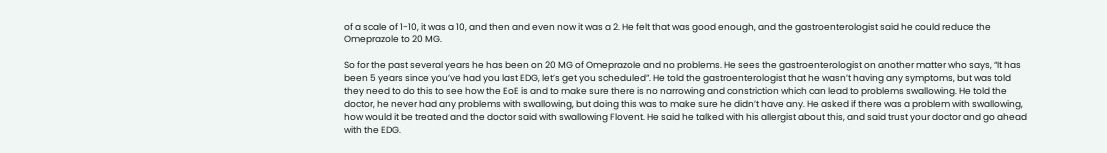of a scale of 1-10, it was a 10, and then and even now it was a 2. He felt that was good enough, and the gastroenterologist said he could reduce the Omeprazole to 20 MG.

So for the past several years he has been on 20 MG of Omeprazole and no problems. He sees the gastroenterologist on another matter who says, “It has been 5 years since you’ve had you last EDG, let’s get you scheduled”. He told the gastroenterologist that he wasn’t having any symptoms, but was told they need to do this to see how the EoE is and to make sure there is no narrowing and constriction which can lead to problems swallowing. He told the doctor, he never had any problems with swallowing, but doing this was to make sure he didn’t have any. He asked if there was a problem with swallowing, how would it be treated and the doctor said with swallowing Flovent. He said he talked with his allergist about this, and said trust your doctor and go ahead with the EDG.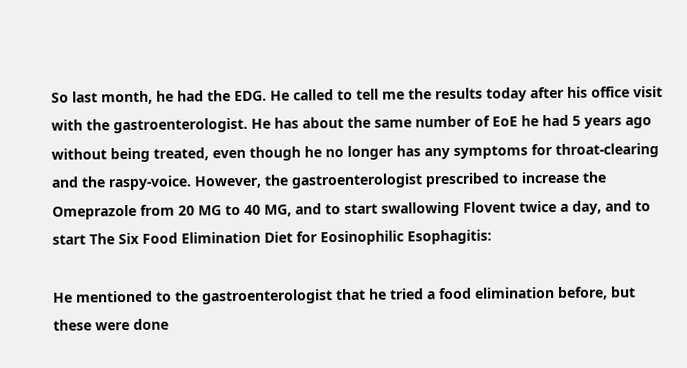So last month, he had the EDG. He called to tell me the results today after his office visit with the gastroenterologist. He has about the same number of EoE he had 5 years ago without being treated, even though he no longer has any symptoms for throat-clearing and the raspy-voice. However, the gastroenterologist prescribed to increase the Omeprazole from 20 MG to 40 MG, and to start swallowing Flovent twice a day, and to start The Six Food Elimination Diet for Eosinophilic Esophagitis:

He mentioned to the gastroenterologist that he tried a food elimination before, but these were done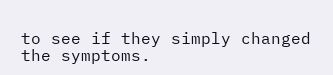to see if they simply changed the symptoms.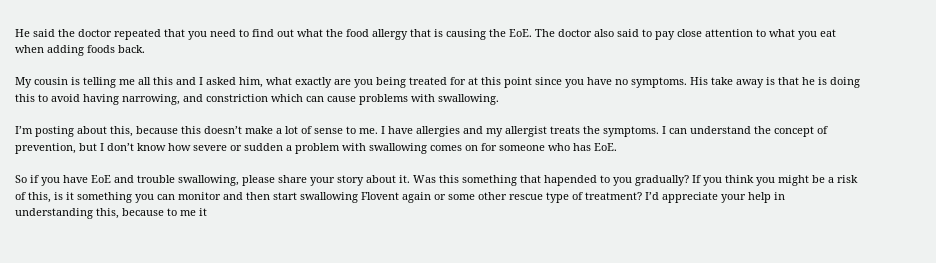He said the doctor repeated that you need to find out what the food allergy that is causing the EoE. The doctor also said to pay close attention to what you eat when adding foods back.

My cousin is telling me all this and I asked him, what exactly are you being treated for at this point since you have no symptoms. His take away is that he is doing this to avoid having narrowing, and constriction which can cause problems with swallowing.

I’m posting about this, because this doesn’t make a lot of sense to me. I have allergies and my allergist treats the symptoms. I can understand the concept of prevention, but I don’t know how severe or sudden a problem with swallowing comes on for someone who has EoE.

So if you have EoE and trouble swallowing, please share your story about it. Was this something that hapended to you gradually? If you think you might be a risk of this, is it something you can monitor and then start swallowing Flovent again or some other rescue type of treatment? I’d appreciate your help in understanding this, because to me it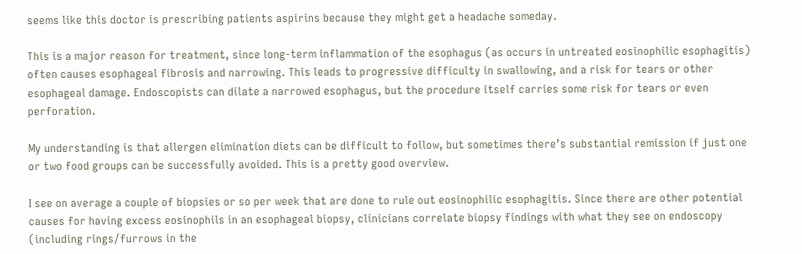seems like this doctor is prescribing patients aspirins because they might get a headache someday.

This is a major reason for treatment, since long-term inflammation of the esophagus (as occurs in untreated eosinophilic esophagitis) often causes esophageal fibrosis and narrowing. This leads to progressive difficulty in swallowing, and a risk for tears or other esophageal damage. Endoscopists can dilate a narrowed esophagus, but the procedure itself carries some risk for tears or even perforation.

My understanding is that allergen elimination diets can be difficult to follow, but sometimes there’s substantial remission if just one or two food groups can be successfully avoided. This is a pretty good overview.

I see on average a couple of biopsies or so per week that are done to rule out eosinophilic esophagitis. Since there are other potential causes for having excess eosinophils in an esophageal biopsy, clinicians correlate biopsy findings with what they see on endoscopy (including rings/furrows in the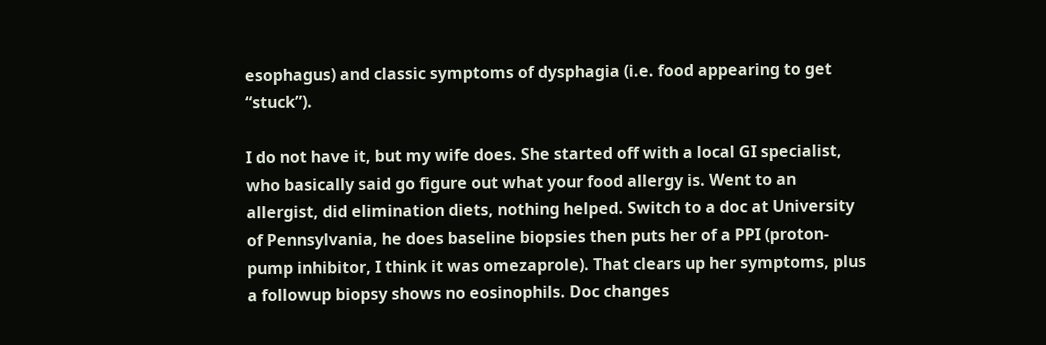esophagus) and classic symptoms of dysphagia (i.e. food appearing to get “stuck”).

I do not have it, but my wife does. She started off with a local GI specialist, who basically said go figure out what your food allergy is. Went to an allergist, did elimination diets, nothing helped. Switch to a doc at University of Pennsylvania, he does baseline biopsies then puts her of a PPI (proton-pump inhibitor, I think it was omezaprole). That clears up her symptoms, plus a followup biopsy shows no eosinophils. Doc changes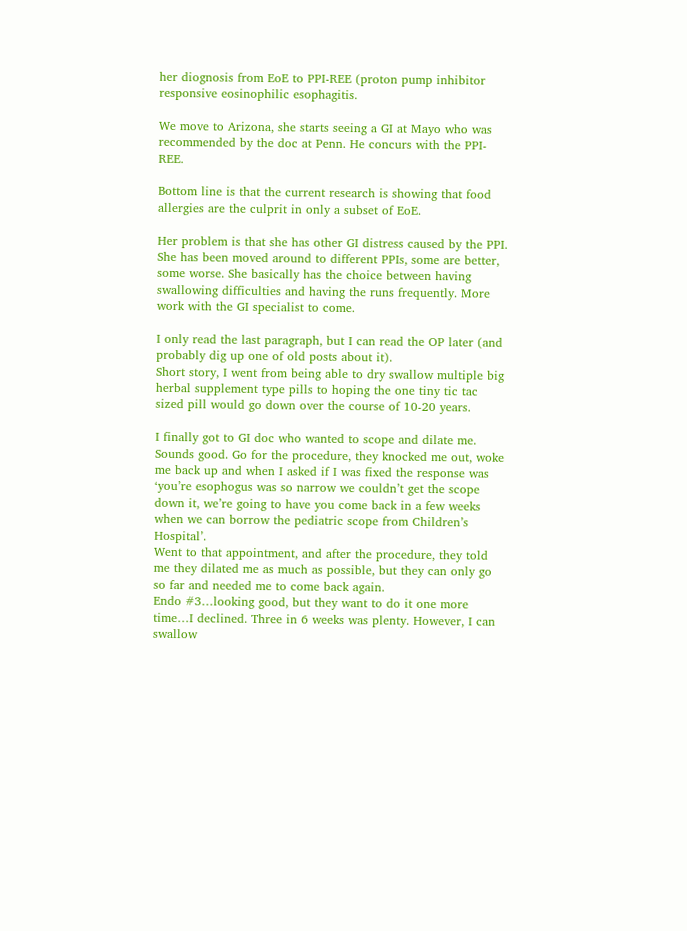her diognosis from EoE to PPI-REE (proton pump inhibitor responsive eosinophilic esophagitis.

We move to Arizona, she starts seeing a GI at Mayo who was recommended by the doc at Penn. He concurs with the PPI-REE.

Bottom line is that the current research is showing that food allergies are the culprit in only a subset of EoE.

Her problem is that she has other GI distress caused by the PPI. She has been moved around to different PPIs, some are better, some worse. She basically has the choice between having swallowing difficulties and having the runs frequently. More work with the GI specialist to come.

I only read the last paragraph, but I can read the OP later (and probably dig up one of old posts about it).
Short story, I went from being able to dry swallow multiple big herbal supplement type pills to hoping the one tiny tic tac sized pill would go down over the course of 10-20 years.

I finally got to GI doc who wanted to scope and dilate me. Sounds good. Go for the procedure, they knocked me out, woke me back up and when I asked if I was fixed the response was ‘you’re esophogus was so narrow we couldn’t get the scope down it, we’re going to have you come back in a few weeks when we can borrow the pediatric scope from Children’s Hospital’.
Went to that appointment, and after the procedure, they told me they dilated me as much as possible, but they can only go so far and needed me to come back again.
Endo #3…looking good, but they want to do it one more time…I declined. Three in 6 weeks was plenty. However, I can swallow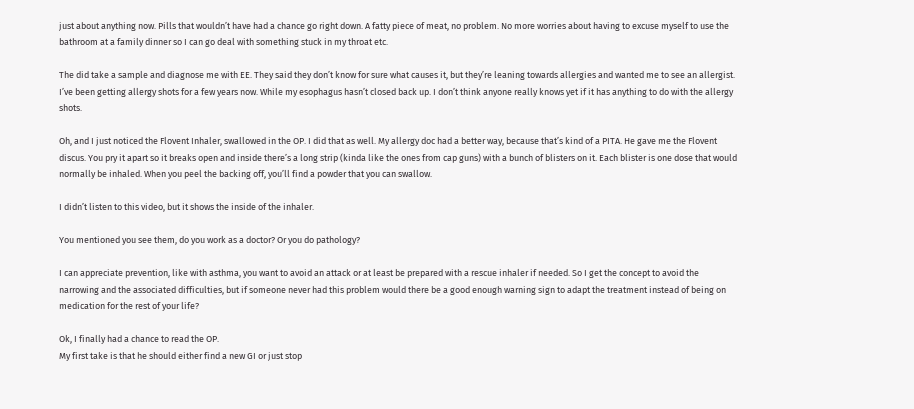just about anything now. Pills that wouldn’t have had a chance go right down. A fatty piece of meat, no problem. No more worries about having to excuse myself to use the bathroom at a family dinner so I can go deal with something stuck in my throat etc.

The did take a sample and diagnose me with EE. They said they don’t know for sure what causes it, but they’re leaning towards allergies and wanted me to see an allergist. I’ve been getting allergy shots for a few years now. While my esophagus hasn’t closed back up. I don’t think anyone really knows yet if it has anything to do with the allergy shots.

Oh, and I just noticed the Flovent Inhaler, swallowed in the OP. I did that as well. My allergy doc had a better way, because that’s kind of a PITA. He gave me the Flovent discus. You pry it apart so it breaks open and inside there’s a long strip (kinda like the ones from cap guns) with a bunch of blisters on it. Each blister is one dose that would normally be inhaled. When you peel the backing off, you’ll find a powder that you can swallow.

I didn’t listen to this video, but it shows the inside of the inhaler.

You mentioned you see them, do you work as a doctor? Or you do pathology?

I can appreciate prevention, like with asthma, you want to avoid an attack or at least be prepared with a rescue inhaler if needed. So I get the concept to avoid the narrowing and the associated difficulties, but if someone never had this problem would there be a good enough warning sign to adapt the treatment instead of being on medication for the rest of your life?

Ok, I finally had a chance to read the OP.
My first take is that he should either find a new GI or just stop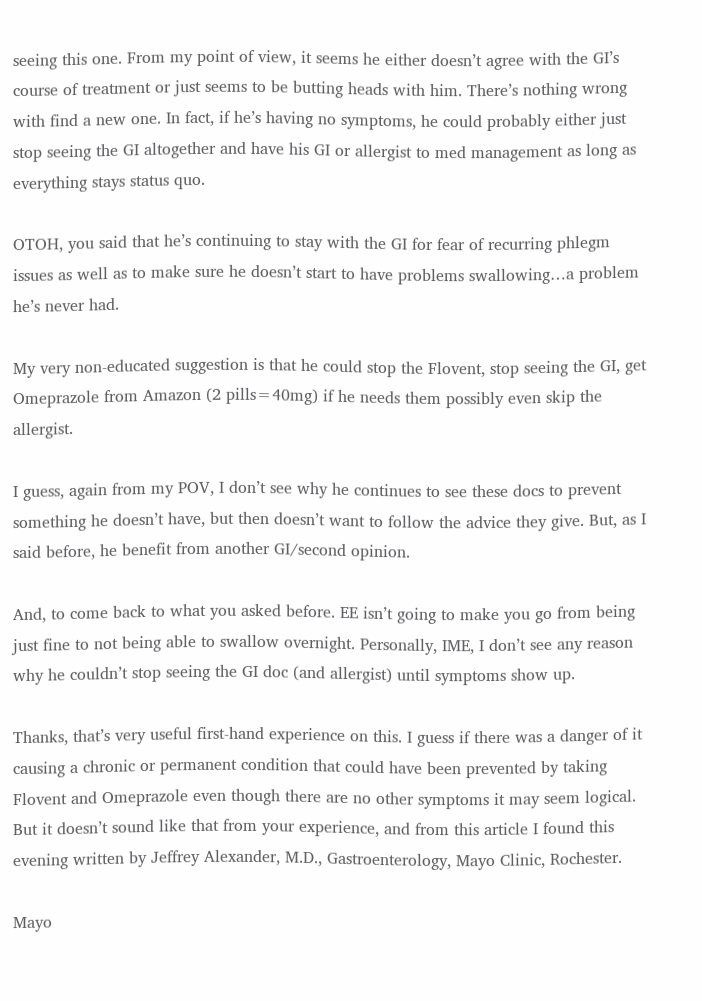seeing this one. From my point of view, it seems he either doesn’t agree with the GI’s course of treatment or just seems to be butting heads with him. There’s nothing wrong with find a new one. In fact, if he’s having no symptoms, he could probably either just stop seeing the GI altogether and have his GI or allergist to med management as long as everything stays status quo.

OTOH, you said that he’s continuing to stay with the GI for fear of recurring phlegm issues as well as to make sure he doesn’t start to have problems swallowing…a problem he’s never had.

My very non-educated suggestion is that he could stop the Flovent, stop seeing the GI, get Omeprazole from Amazon (2 pills=40mg) if he needs them possibly even skip the allergist.

I guess, again from my POV, I don’t see why he continues to see these docs to prevent something he doesn’t have, but then doesn’t want to follow the advice they give. But, as I said before, he benefit from another GI/second opinion.

And, to come back to what you asked before. EE isn’t going to make you go from being just fine to not being able to swallow overnight. Personally, IME, I don’t see any reason why he couldn’t stop seeing the GI doc (and allergist) until symptoms show up.

Thanks, that’s very useful first-hand experience on this. I guess if there was a danger of it causing a chronic or permanent condition that could have been prevented by taking Flovent and Omeprazole even though there are no other symptoms it may seem logical. But it doesn’t sound like that from your experience, and from this article I found this evening written by Jeffrey Alexander, M.D., Gastroenterology, Mayo Clinic, Rochester.

Mayo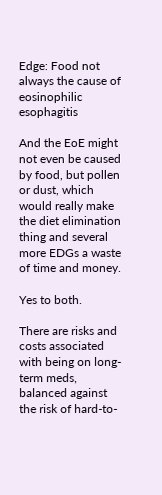Edge: Food not always the cause of eosinophilic esophagitis

And the EoE might not even be caused by food, but pollen or dust, which would really make the diet elimination thing and several more EDGs a waste of time and money.

Yes to both.

There are risks and costs associated with being on long-term meds, balanced against the risk of hard-to-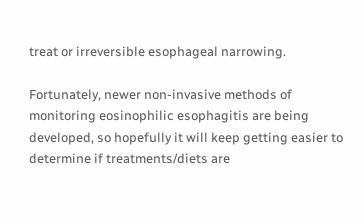treat or irreversible esophageal narrowing.

Fortunately, newer non-invasive methods of monitoring eosinophilic esophagitis are being developed, so hopefully it will keep getting easier to determine if treatments/diets are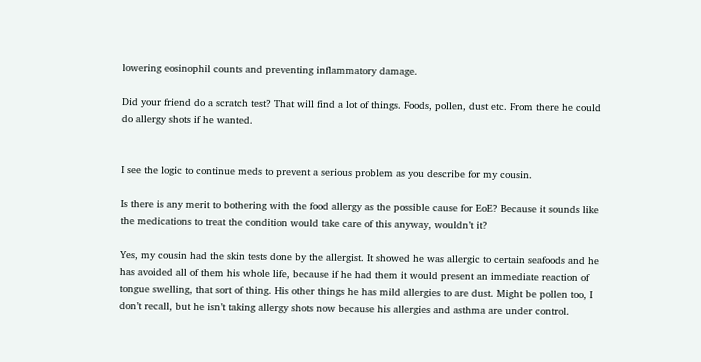lowering eosinophil counts and preventing inflammatory damage.

Did your friend do a scratch test? That will find a lot of things. Foods, pollen, dust etc. From there he could do allergy shots if he wanted.


I see the logic to continue meds to prevent a serious problem as you describe for my cousin.

Is there is any merit to bothering with the food allergy as the possible cause for EoE? Because it sounds like the medications to treat the condition would take care of this anyway, wouldn’t it?

Yes, my cousin had the skin tests done by the allergist. It showed he was allergic to certain seafoods and he has avoided all of them his whole life, because if he had them it would present an immediate reaction of tongue swelling, that sort of thing. His other things he has mild allergies to are dust. Might be pollen too, I don’t recall, but he isn’t taking allergy shots now because his allergies and asthma are under control.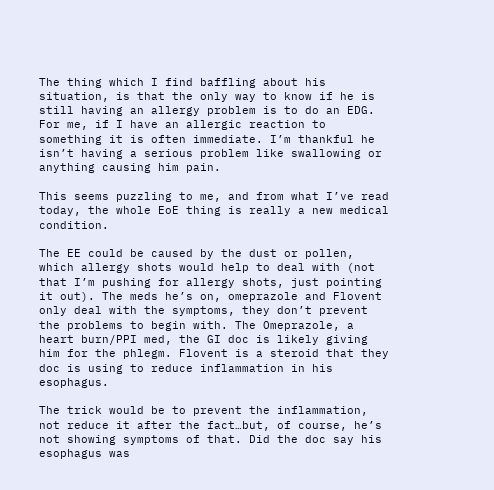The thing which I find baffling about his situation, is that the only way to know if he is still having an allergy problem is to do an EDG. For me, if I have an allergic reaction to something it is often immediate. I’m thankful he isn’t having a serious problem like swallowing or anything causing him pain.

This seems puzzling to me, and from what I’ve read today, the whole EoE thing is really a new medical condition.

The EE could be caused by the dust or pollen, which allergy shots would help to deal with (not that I’m pushing for allergy shots, just pointing it out). The meds he’s on, omeprazole and Flovent only deal with the symptoms, they don’t prevent the problems to begin with. The Omeprazole, a heart burn/PPI med, the GI doc is likely giving him for the phlegm. Flovent is a steroid that they doc is using to reduce inflammation in his esophagus.

The trick would be to prevent the inflammation, not reduce it after the fact…but, of course, he’s not showing symptoms of that. Did the doc say his esophagus was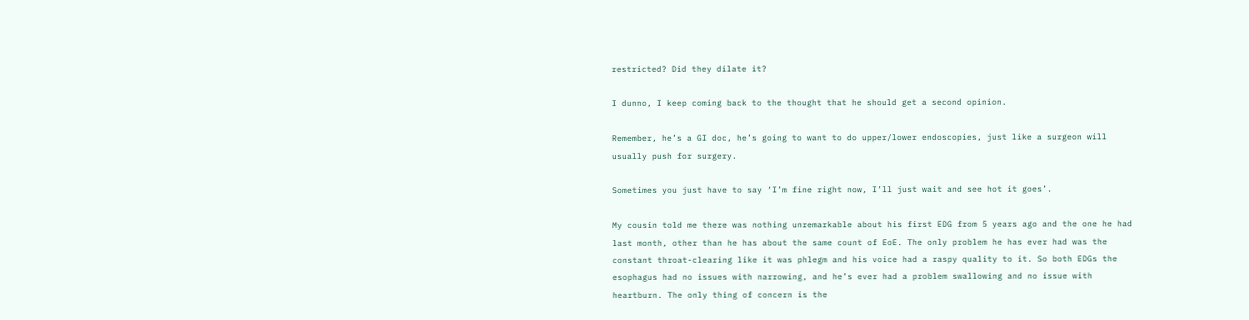restricted? Did they dilate it?

I dunno, I keep coming back to the thought that he should get a second opinion.

Remember, he’s a GI doc, he’s going to want to do upper/lower endoscopies, just like a surgeon will usually push for surgery.

Sometimes you just have to say ‘I’m fine right now, I’ll just wait and see hot it goes’.

My cousin told me there was nothing unremarkable about his first EDG from 5 years ago and the one he had last month, other than he has about the same count of EoE. The only problem he has ever had was the constant throat-clearing like it was phlegm and his voice had a raspy quality to it. So both EDGs the esophagus had no issues with narrowing, and he’s ever had a problem swallowing and no issue with heartburn. The only thing of concern is the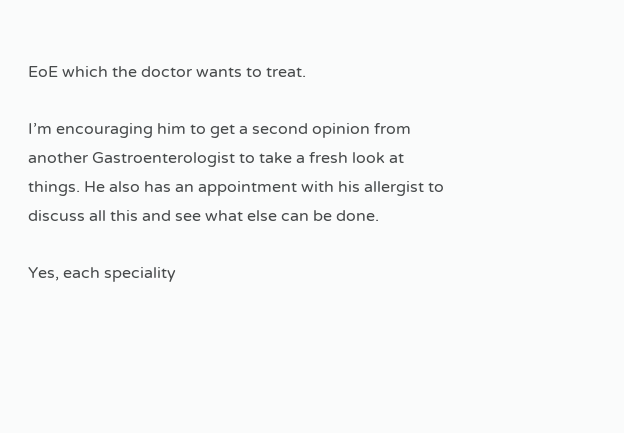EoE which the doctor wants to treat.

I’m encouraging him to get a second opinion from another Gastroenterologist to take a fresh look at things. He also has an appointment with his allergist to discuss all this and see what else can be done.

Yes, each speciality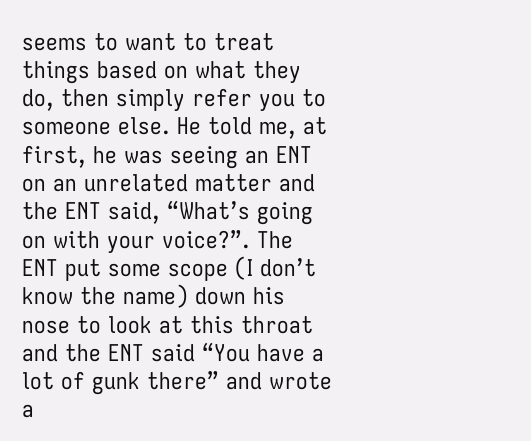seems to want to treat things based on what they do, then simply refer you to someone else. He told me, at first, he was seeing an ENT on an unrelated matter and the ENT said, “What’s going on with your voice?”. The ENT put some scope (I don’t know the name) down his nose to look at this throat and the ENT said “You have a lot of gunk there” and wrote a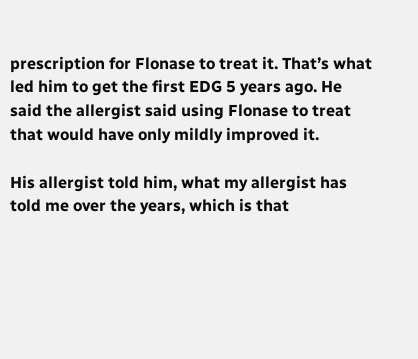prescription for Flonase to treat it. That’s what led him to get the first EDG 5 years ago. He said the allergist said using Flonase to treat that would have only mildly improved it.

His allergist told him, what my allergist has told me over the years, which is that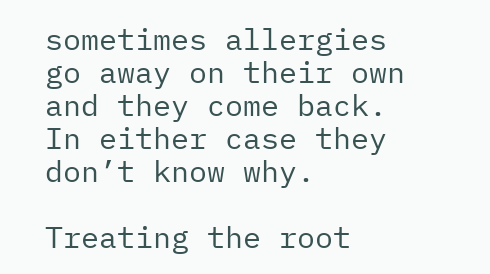sometimes allergies go away on their own and they come back. In either case they don’t know why.

Treating the root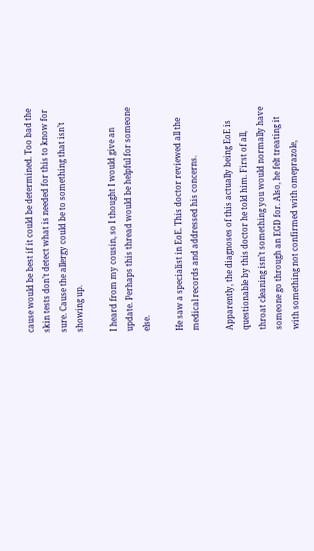cause would be best if it could be determined. Too bad the skin tests don’t detect what is needed for this to know for sure. Cause the allergy could be to something that isn’t showing up.

I heard from my cousin, so I thought I would give an update. Perhaps this thread would be helpful for someone else.

He saw a specialist in EoE. This doctor reviewed all the medical records and addressed his concerns.

Apparently, the diagnoses of this actually being EoE is questionable by this doctor he told him. First of all, throat cleaning isn’t something you would normally have someone go through an EGD for. Also, he felt treating it with something not confirmed with omeprazole,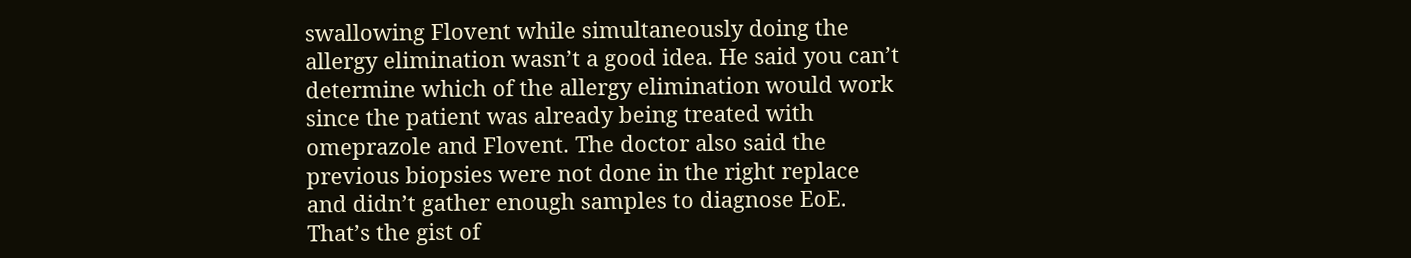swallowing Flovent while simultaneously doing the allergy elimination wasn’t a good idea. He said you can’t determine which of the allergy elimination would work since the patient was already being treated with omeprazole and Flovent. The doctor also said the previous biopsies were not done in the right replace and didn’t gather enough samples to diagnose EoE. That’s the gist of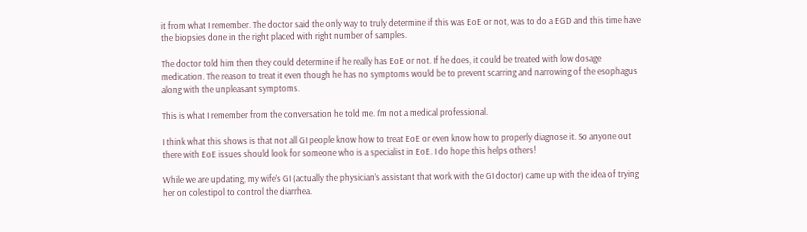it from what I remember. The doctor said the only way to truly determine if this was EoE or not, was to do a EGD and this time have the biopsies done in the right placed with right number of samples.

The doctor told him then they could determine if he really has EoE or not. If he does, it could be treated with low dosage medication. The reason to treat it even though he has no symptoms would be to prevent scarring and narrowing of the esophagus along with the unpleasant symptoms.

This is what I remember from the conversation he told me. I’m not a medical professional.

I think what this shows is that not all GI people know how to treat EoE or even know how to properly diagnose it. So anyone out there with EoE issues should look for someone who is a specialist in EoE. I do hope this helps others!

While we are updating, my wife’s GI (actually the physician’s assistant that work with the GI doctor) came up with the idea of trying her on colestipol to control the diarrhea.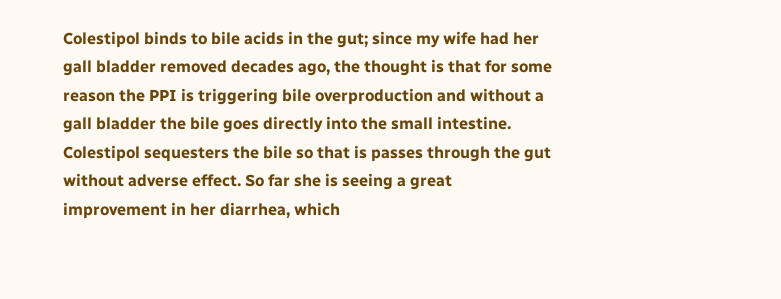Colestipol binds to bile acids in the gut; since my wife had her gall bladder removed decades ago, the thought is that for some reason the PPI is triggering bile overproduction and without a gall bladder the bile goes directly into the small intestine. Colestipol sequesters the bile so that is passes through the gut without adverse effect. So far she is seeing a great improvement in her diarrhea, which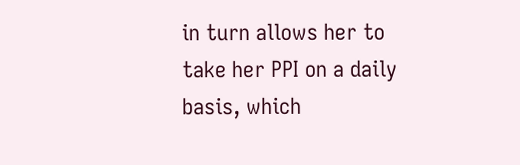in turn allows her to take her PPI on a daily basis, which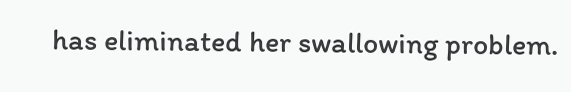has eliminated her swallowing problem.